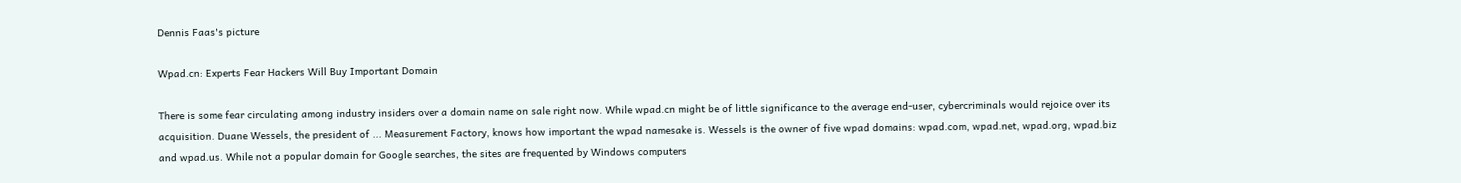Dennis Faas's picture

Wpad.cn: Experts Fear Hackers Will Buy Important Domain

There is some fear circulating among industry insiders over a domain name on sale right now. While wpad.cn might be of little significance to the average end-user, cybercriminals would rejoice over its acquisition. Duane Wessels, the president of ... Measurement Factory, knows how important the wpad namesake is. Wessels is the owner of five wpad domains: wpad.com, wpad.net, wpad.org, wpad.biz and wpad.us. While not a popular domain for Google searches, the sites are frequented by Windows computers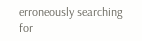erroneously searching for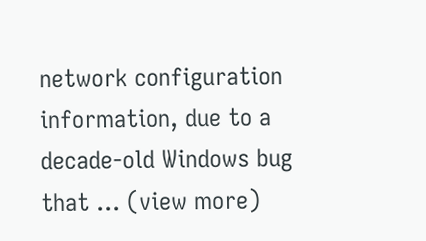network configuration information, due to a decade-old Windows bug that ... (view more)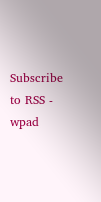Subscribe to RSS - wpad